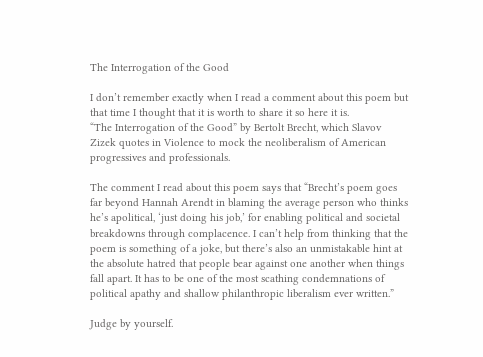The Interrogation of the Good

I don’t remember exactly when I read a comment about this poem but that time I thought that it is worth to share it so here it is.
“The Interrogation of the Good” by Bertolt Brecht, which Slavov Zizek quotes in Violence to mock the neoliberalism of American progressives and professionals.

The comment I read about this poem says that “Brecht’s poem goes far beyond Hannah Arendt in blaming the average person who thinks he’s apolitical, ‘just doing his job,’ for enabling political and societal breakdowns through complacence. I can’t help from thinking that the poem is something of a joke, but there’s also an unmistakable hint at the absolute hatred that people bear against one another when things fall apart. It has to be one of the most scathing condemnations of political apathy and shallow philanthropic liberalism ever written.”

Judge by yourself.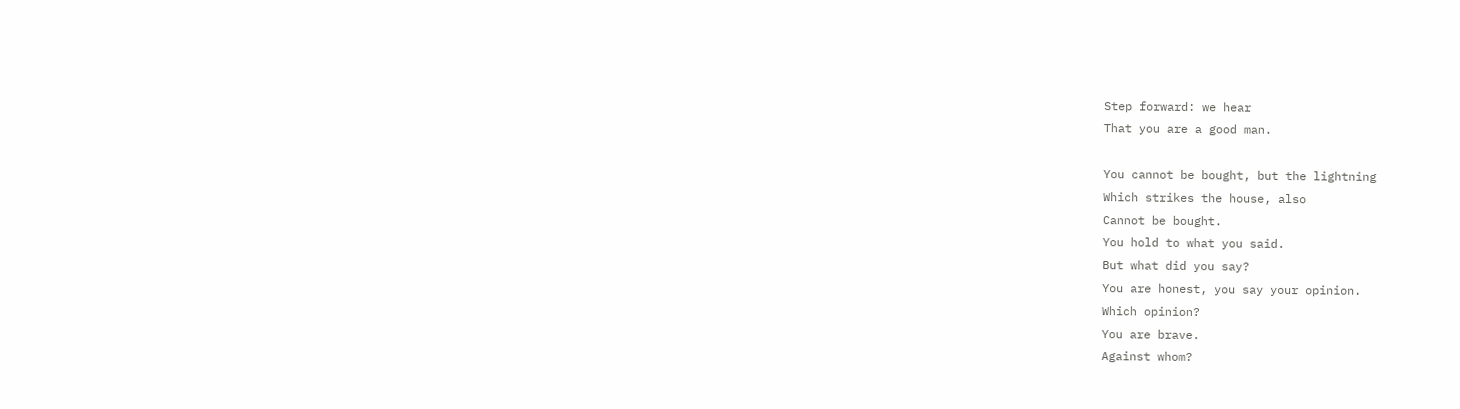Step forward: we hear
That you are a good man.

You cannot be bought, but the lightning
Which strikes the house, also
Cannot be bought.
You hold to what you said.
But what did you say?
You are honest, you say your opinion.
Which opinion?
You are brave.
Against whom?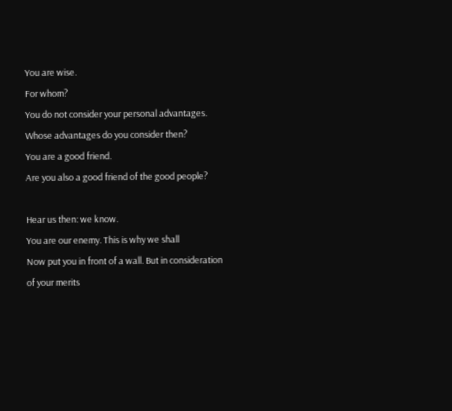You are wise.
For whom?
You do not consider your personal advantages.
Whose advantages do you consider then?
You are a good friend.
Are you also a good friend of the good people?

Hear us then: we know.
You are our enemy. This is why we shall
Now put you in front of a wall. But in consideration
of your merits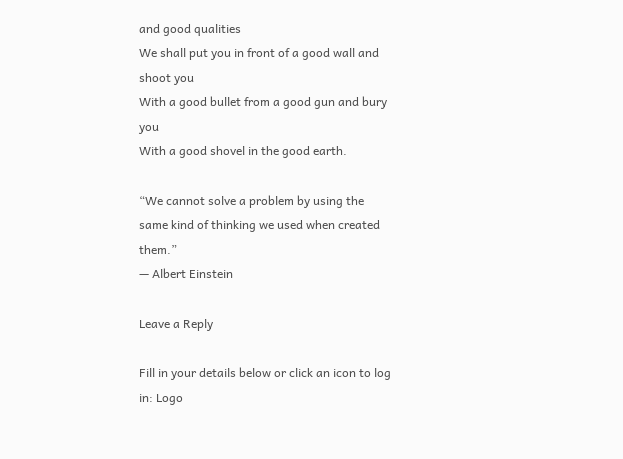and good qualities
We shall put you in front of a good wall and shoot you
With a good bullet from a good gun and bury you
With a good shovel in the good earth.

“We cannot solve a problem by using the same kind of thinking we used when created them.”
— Albert Einstein

Leave a Reply

Fill in your details below or click an icon to log in: Logo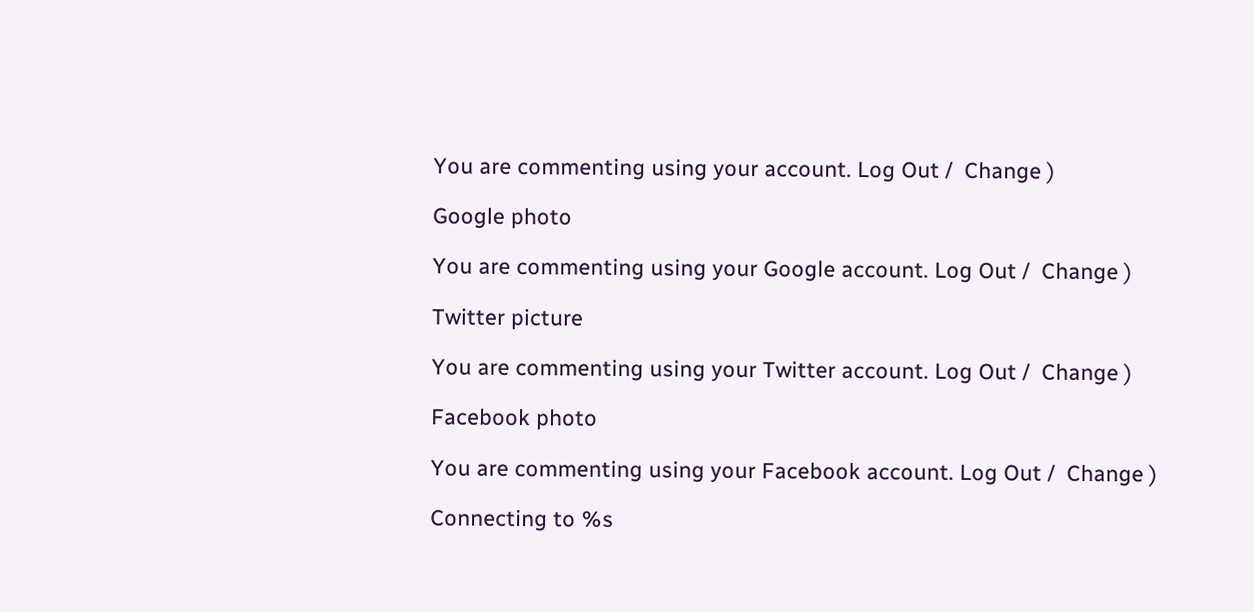You are commenting using your account. Log Out /  Change )

Google photo

You are commenting using your Google account. Log Out /  Change )

Twitter picture

You are commenting using your Twitter account. Log Out /  Change )

Facebook photo

You are commenting using your Facebook account. Log Out /  Change )

Connecting to %s